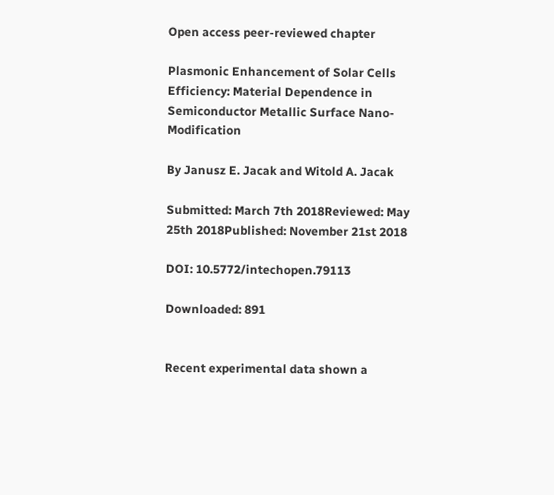Open access peer-reviewed chapter

Plasmonic Enhancement of Solar Cells Efficiency: Material Dependence in Semiconductor Metallic Surface Nano-Modification

By Janusz E. Jacak and Witold A. Jacak

Submitted: March 7th 2018Reviewed: May 25th 2018Published: November 21st 2018

DOI: 10.5772/intechopen.79113

Downloaded: 891


Recent experimental data shown a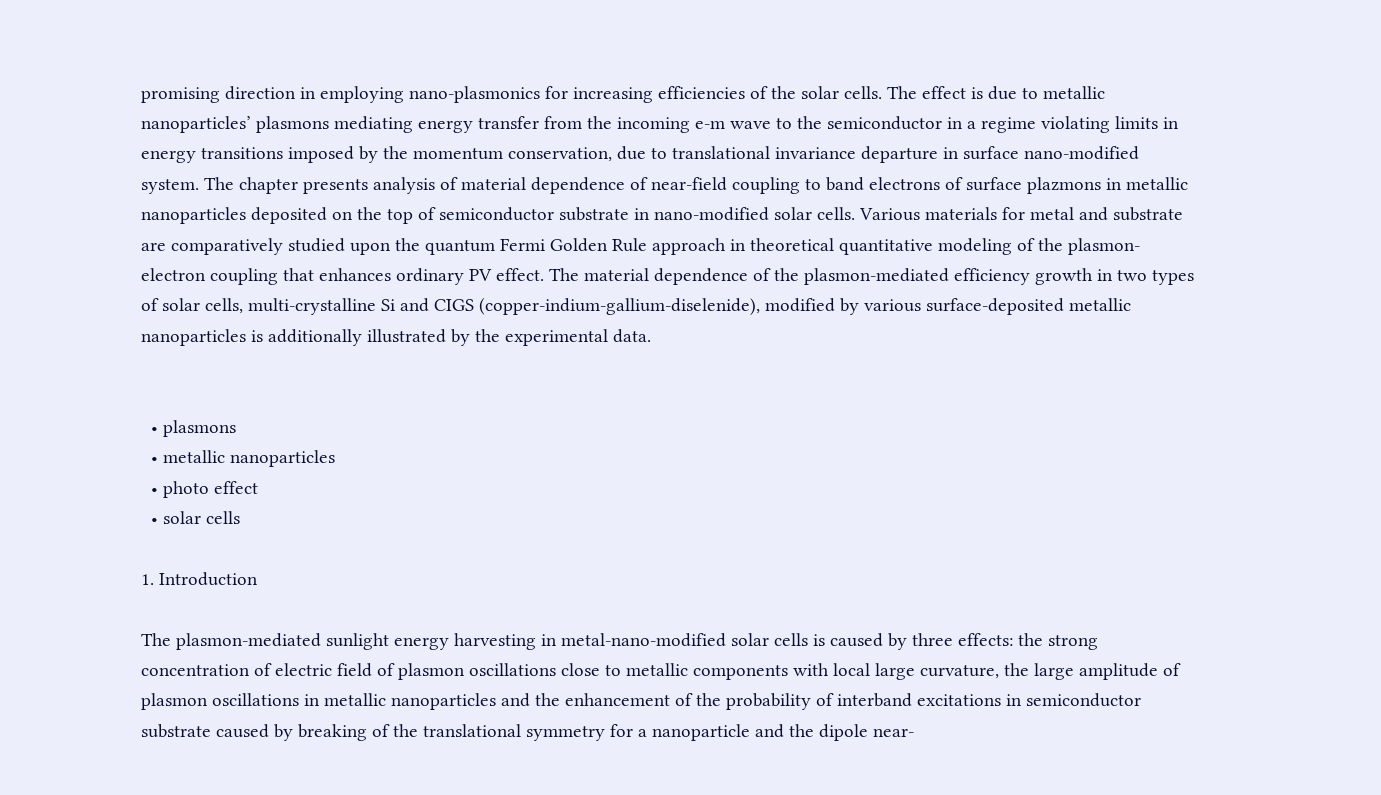promising direction in employing nano-plasmonics for increasing efficiencies of the solar cells. The effect is due to metallic nanoparticles’ plasmons mediating energy transfer from the incoming e-m wave to the semiconductor in a regime violating limits in energy transitions imposed by the momentum conservation, due to translational invariance departure in surface nano-modified system. The chapter presents analysis of material dependence of near-field coupling to band electrons of surface plazmons in metallic nanoparticles deposited on the top of semiconductor substrate in nano-modified solar cells. Various materials for metal and substrate are comparatively studied upon the quantum Fermi Golden Rule approach in theoretical quantitative modeling of the plasmon-electron coupling that enhances ordinary PV effect. The material dependence of the plasmon-mediated efficiency growth in two types of solar cells, multi-crystalline Si and CIGS (copper-indium-gallium-diselenide), modified by various surface-deposited metallic nanoparticles is additionally illustrated by the experimental data.


  • plasmons
  • metallic nanoparticles
  • photo effect
  • solar cells

1. Introduction

The plasmon-mediated sunlight energy harvesting in metal-nano-modified solar cells is caused by three effects: the strong concentration of electric field of plasmon oscillations close to metallic components with local large curvature, the large amplitude of plasmon oscillations in metallic nanoparticles and the enhancement of the probability of interband excitations in semiconductor substrate caused by breaking of the translational symmetry for a nanoparticle and the dipole near-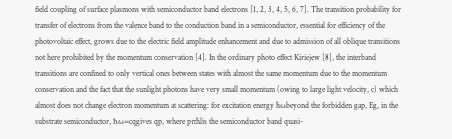field coupling of surface plasmons with semiconductor band electrons [1, 2, 3, 4, 5, 6, 7]. The transition probability for transfer of electrons from the valence band to the conduction band in a semiconductor, essential for efficiency of the photovoltaic effect, grows due to the electric field amplitude enhancement and due to admission of all oblique transitions not here prohibited by the momentum conservation [4]. In the ordinary photo effect Kiriejew [8], the interband transitions are confined to only vertical ones between states with almost the same momentum due to the momentum conservation and the fact that the sunlight photons have very small momentum (owing to large light velocity, c) which almost does not change electron momentum at scattering: for excitation energy ħωbeyond the forbidden gap, Eg, in the substrate semiconductor, ħω=cqgives qp, where pπħlis the semiconductor band quasi-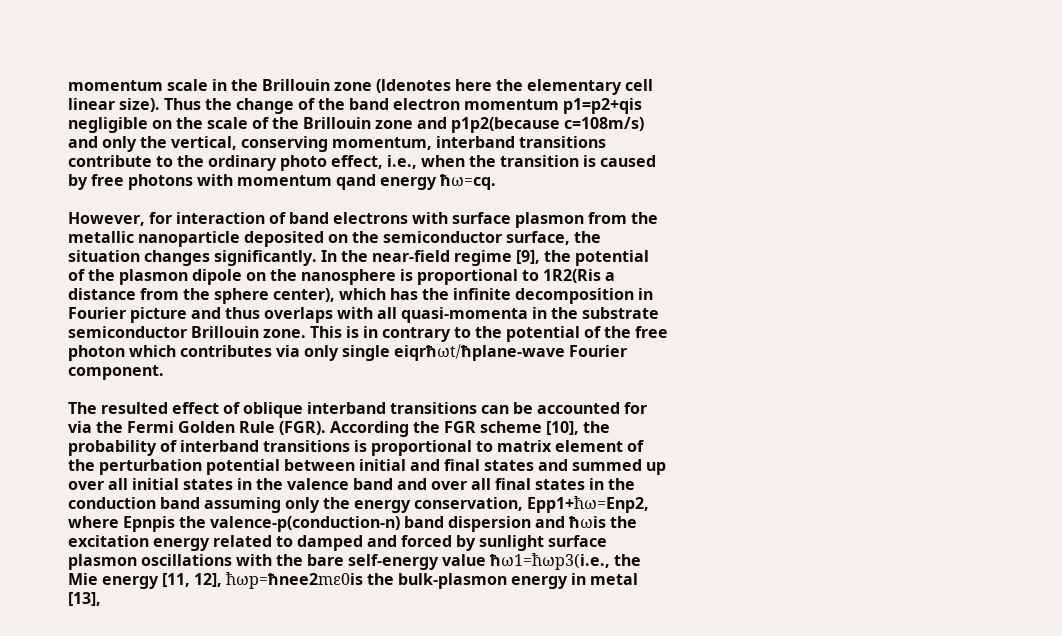momentum scale in the Brillouin zone (ldenotes here the elementary cell linear size). Thus the change of the band electron momentum p1=p2+qis negligible on the scale of the Brillouin zone and p1p2(because c=108m/s) and only the vertical, conserving momentum, interband transitions contribute to the ordinary photo effect, i.e., when the transition is caused by free photons with momentum qand energy ħω=cq.

However, for interaction of band electrons with surface plasmon from the metallic nanoparticle deposited on the semiconductor surface, the situation changes significantly. In the near-field regime [9], the potential of the plasmon dipole on the nanosphere is proportional to 1R2(Ris a distance from the sphere center), which has the infinite decomposition in Fourier picture and thus overlaps with all quasi-momenta in the substrate semiconductor Brillouin zone. This is in contrary to the potential of the free photon which contributes via only single eiqrħωt/ħplane-wave Fourier component.

The resulted effect of oblique interband transitions can be accounted for via the Fermi Golden Rule (FGR). According the FGR scheme [10], the probability of interband transitions is proportional to matrix element of the perturbation potential between initial and final states and summed up over all initial states in the valence band and over all final states in the conduction band assuming only the energy conservation, Epp1+ħω=Enp2, where Epnpis the valence-p(conduction-n) band dispersion and ħωis the excitation energy related to damped and forced by sunlight surface plasmon oscillations with the bare self-energy value ħω1=ħωp3(i.e., the Mie energy [11, 12], ħωp=ħnee2mε0is the bulk-plasmon energy in metal [13],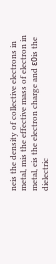neis the density of collective electrons in metal, mis the effective mass of electron in metal, eis the electron charge and ε0is the dielectric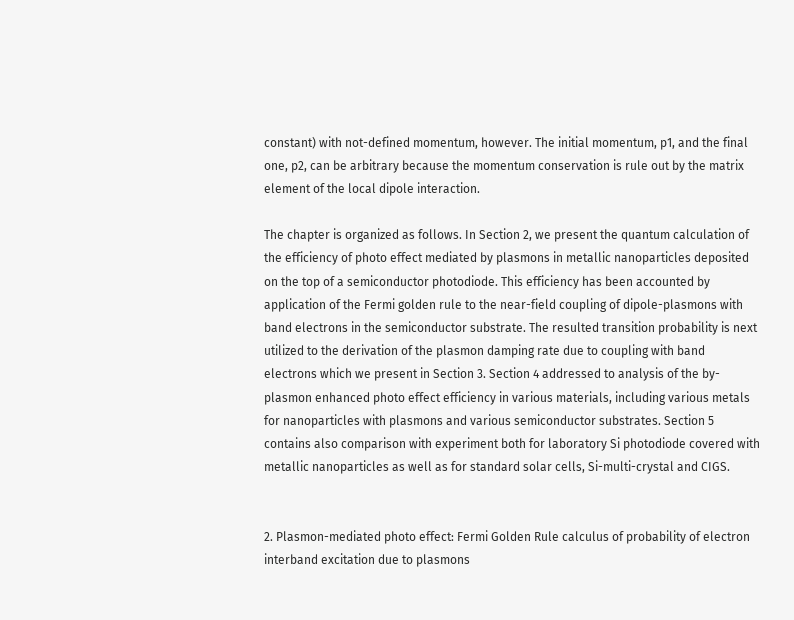constant) with not-defined momentum, however. The initial momentum, p1, and the final one, p2, can be arbitrary because the momentum conservation is rule out by the matrix element of the local dipole interaction.

The chapter is organized as follows. In Section 2, we present the quantum calculation of the efficiency of photo effect mediated by plasmons in metallic nanoparticles deposited on the top of a semiconductor photodiode. This efficiency has been accounted by application of the Fermi golden rule to the near-field coupling of dipole-plasmons with band electrons in the semiconductor substrate. The resulted transition probability is next utilized to the derivation of the plasmon damping rate due to coupling with band electrons which we present in Section 3. Section 4 addressed to analysis of the by-plasmon enhanced photo effect efficiency in various materials, including various metals for nanoparticles with plasmons and various semiconductor substrates. Section 5 contains also comparison with experiment both for laboratory Si photodiode covered with metallic nanoparticles as well as for standard solar cells, Si-multi-crystal and CIGS.


2. Plasmon-mediated photo effect: Fermi Golden Rule calculus of probability of electron interband excitation due to plasmons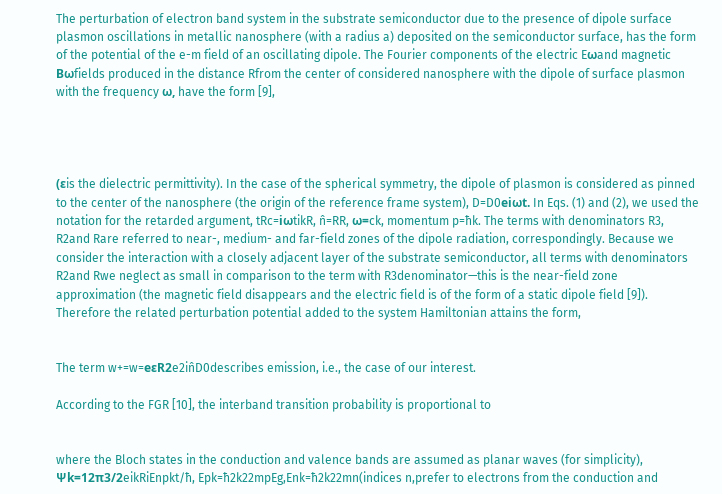The perturbation of electron band system in the substrate semiconductor due to the presence of dipole surface plasmon oscillations in metallic nanosphere (with a radius a) deposited on the semiconductor surface, has the form of the potential of the e-m field of an oscillating dipole. The Fourier components of the electric Eωand magnetic Bωfields produced in the distance Rfrom the center of considered nanosphere with the dipole of surface plasmon with the frequency ω, have the form [9],




(εis the dielectric permittivity). In the case of the spherical symmetry, the dipole of plasmon is considered as pinned to the center of the nanosphere (the origin of the reference frame system), D=D0eiωt. In Eqs. (1) and (2), we used the notation for the retarded argument, tRc=iωtikR, n̂=RR, ω=ck, momentum p=ħk. The terms with denominators R3, R2and Rare referred to near-, medium- and far-field zones of the dipole radiation, correspondingly. Because we consider the interaction with a closely adjacent layer of the substrate semiconductor, all terms with denominators R2and Rwe neglect as small in comparison to the term with R3denominator—this is the near-field zone approximation (the magnetic field disappears and the electric field is of the form of a static dipole field [9]). Therefore the related perturbation potential added to the system Hamiltonian attains the form,


The term w+=w=eεR2e2in̂D0describes emission, i.e., the case of our interest.

According to the FGR [10], the interband transition probability is proportional to


where the Bloch states in the conduction and valence bands are assumed as planar waves (for simplicity), Ψk=12π3/2eikRiEnpkt/ħ, Epk=ħ2k22mpEg,Enk=ħ2k22mn(indices n,prefer to electrons from the conduction and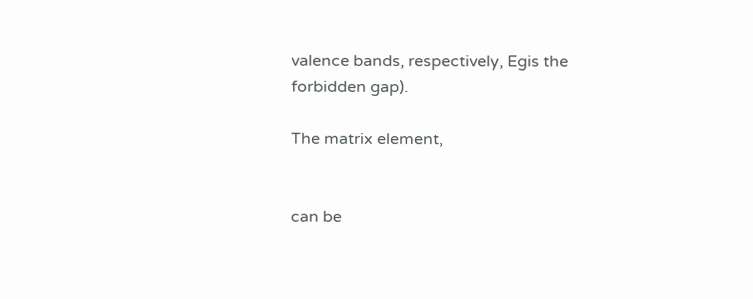valence bands, respectively, Egis the forbidden gap).

The matrix element,


can be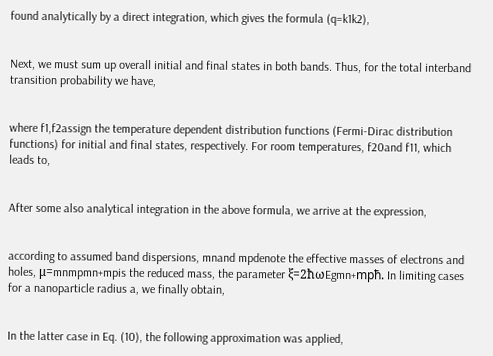found analytically by a direct integration, which gives the formula (q=k1k2),


Next, we must sum up overall initial and final states in both bands. Thus, for the total interband transition probability we have,


where f1,f2assign the temperature dependent distribution functions (Fermi-Dirac distribution functions) for initial and final states, respectively. For room temperatures, f20and f11, which leads to,


After some also analytical integration in the above formula, we arrive at the expression,


according to assumed band dispersions, mnand mpdenote the effective masses of electrons and holes, μ=mnmpmn+mpis the reduced mass, the parameter ξ=2ħωEgmn+mpħ. In limiting cases for a nanoparticle radius a, we finally obtain,


In the latter case in Eq. (10), the following approximation was applied,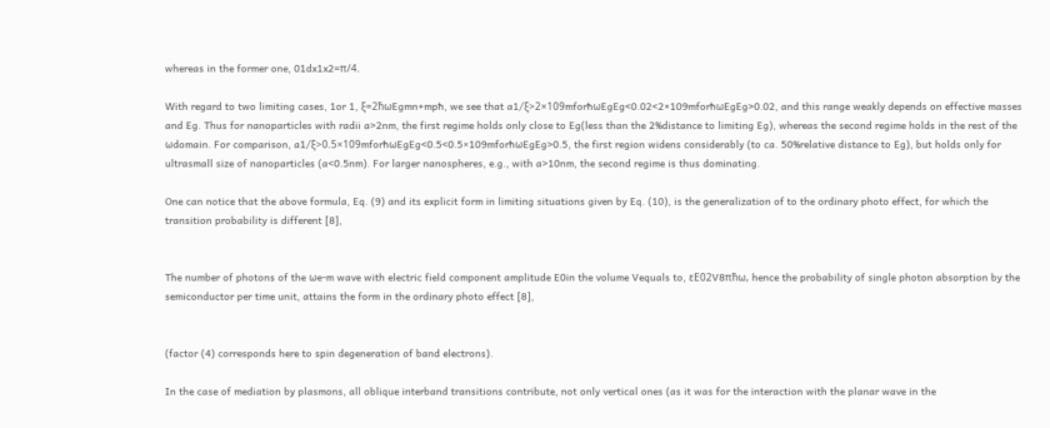whereas in the former one, 01dx1x2=π/4.

With regard to two limiting cases, 1or 1, ξ=2ħωEgmn+mpħ, we see that a1/ξ>2×109mforħωEgEg<0.02<2×109mforħωEgEg>0.02, and this range weakly depends on effective masses and Eg. Thus for nanoparticles with radii a>2nm, the first regime holds only close to Eg(less than the 2%distance to limiting Eg), whereas the second regime holds in the rest of the ωdomain. For comparison, a1/ξ>0.5×109mforħωEgEg<0.5<0.5×109mforħωEgEg>0.5, the first region widens considerably (to ca. 50%relative distance to Eg), but holds only for ultrasmall size of nanoparticles (a<0.5nm). For larger nanospheres, e.g., with a>10nm, the second regime is thus dominating.

One can notice that the above formula, Eq. (9) and its explicit form in limiting situations given by Eq. (10), is the generalization of to the ordinary photo effect, for which the transition probability is different [8],


The number of photons of the ωe-m wave with electric field component amplitude E0in the volume Vequals to, εE02V8πħω, hence the probability of single photon absorption by the semiconductor per time unit, attains the form in the ordinary photo effect [8],


(factor (4) corresponds here to spin degeneration of band electrons).

In the case of mediation by plasmons, all oblique interband transitions contribute, not only vertical ones (as it was for the interaction with the planar wave in the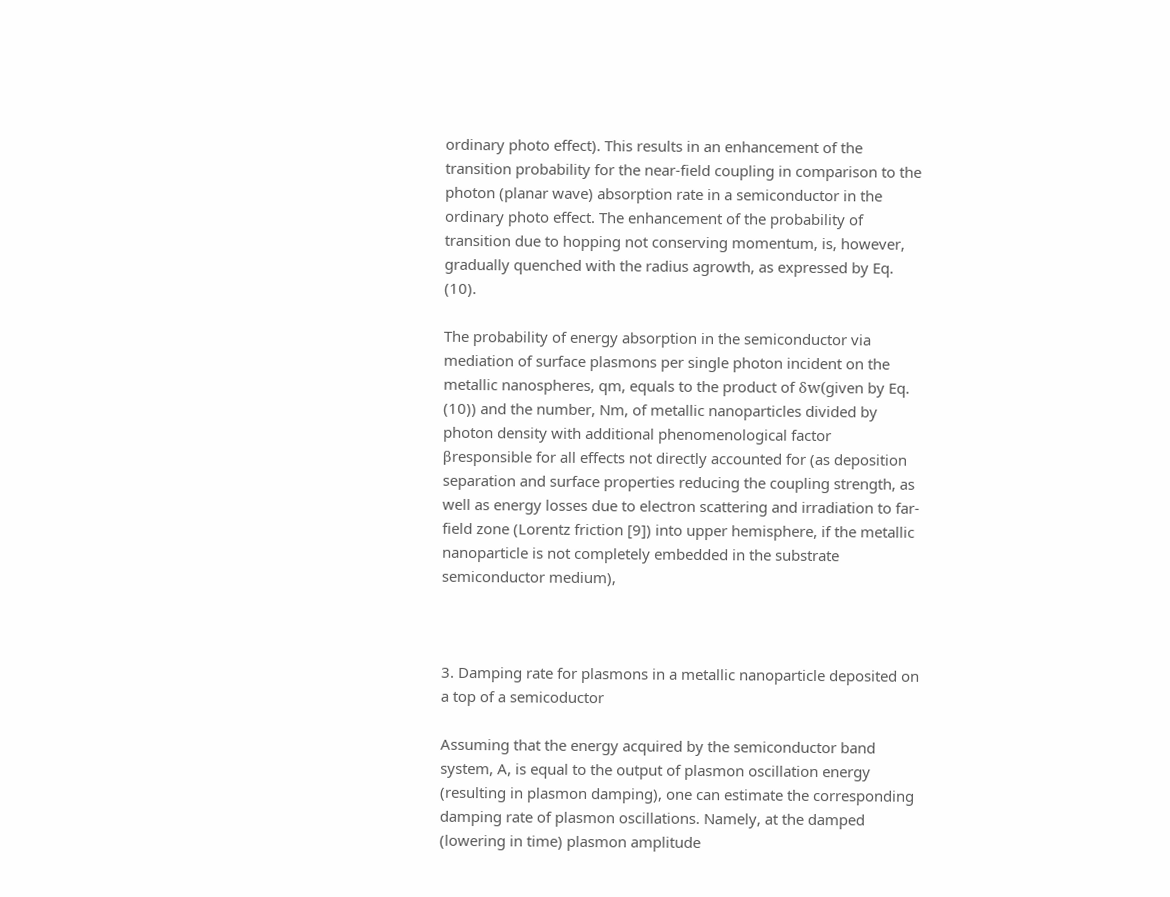ordinary photo effect). This results in an enhancement of the transition probability for the near-field coupling in comparison to the photon (planar wave) absorption rate in a semiconductor in the ordinary photo effect. The enhancement of the probability of transition due to hopping not conserving momentum, is, however, gradually quenched with the radius agrowth, as expressed by Eq. (10).

The probability of energy absorption in the semiconductor via mediation of surface plasmons per single photon incident on the metallic nanospheres, qm, equals to the product of δw(given by Eq. (10)) and the number, Nm, of metallic nanoparticles divided by photon density with additional phenomenological factor βresponsible for all effects not directly accounted for (as deposition separation and surface properties reducing the coupling strength, as well as energy losses due to electron scattering and irradiation to far-field zone (Lorentz friction [9]) into upper hemisphere, if the metallic nanoparticle is not completely embedded in the substrate semiconductor medium),



3. Damping rate for plasmons in a metallic nanoparticle deposited on a top of a semicoductor

Assuming that the energy acquired by the semiconductor band system, A, is equal to the output of plasmon oscillation energy (resulting in plasmon damping), one can estimate the corresponding damping rate of plasmon oscillations. Namely, at the damped (lowering in time) plasmon amplitude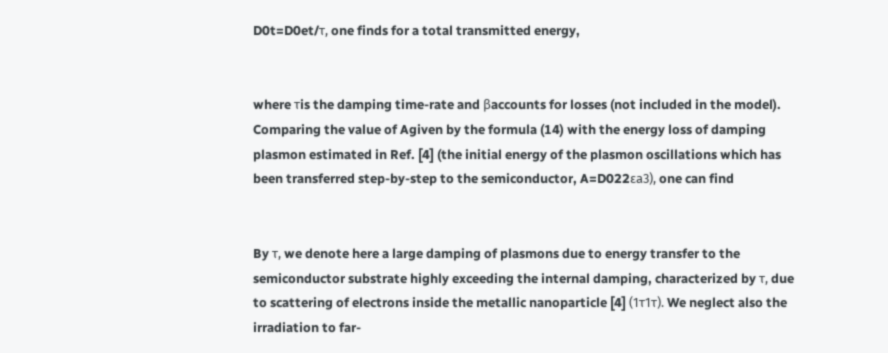D0t=D0et/τ, one finds for a total transmitted energy,


where τis the damping time-rate and βaccounts for losses (not included in the model). Comparing the value of Agiven by the formula (14) with the energy loss of damping plasmon estimated in Ref. [4] (the initial energy of the plasmon oscillations which has been transferred step-by-step to the semiconductor, A=D022εa3), one can find


By τ, we denote here a large damping of plasmons due to energy transfer to the semiconductor substrate highly exceeding the internal damping, characterized by τ, due to scattering of electrons inside the metallic nanoparticle [4] (1τ1τ). We neglect also the irradiation to far-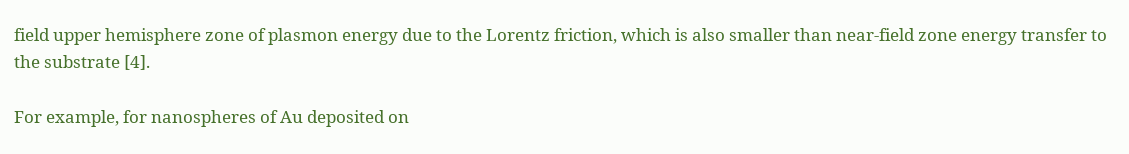field upper hemisphere zone of plasmon energy due to the Lorentz friction, which is also smaller than near-field zone energy transfer to the substrate [4].

For example, for nanospheres of Au deposited on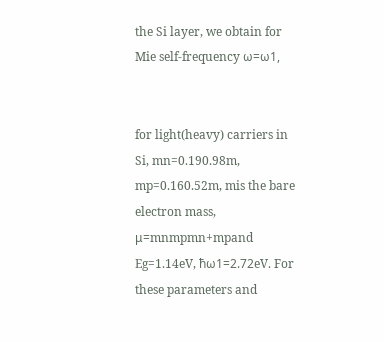the Si layer, we obtain for Mie self-frequency ω=ω1,


for light(heavy) carriers in Si, mn=0.190.98m, mp=0.160.52m, mis the bare electron mass, μ=mnmpmn+mpand Eg=1.14eV, ħω1=2.72eV. For these parameters and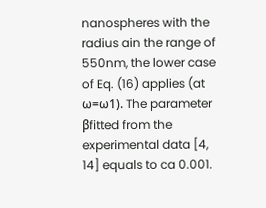nanospheres with the radius ain the range of 550nm, the lower case of Eq. (16) applies (at ω=ω1). The parameter βfitted from the experimental data [4, 14] equals to ca 0.001.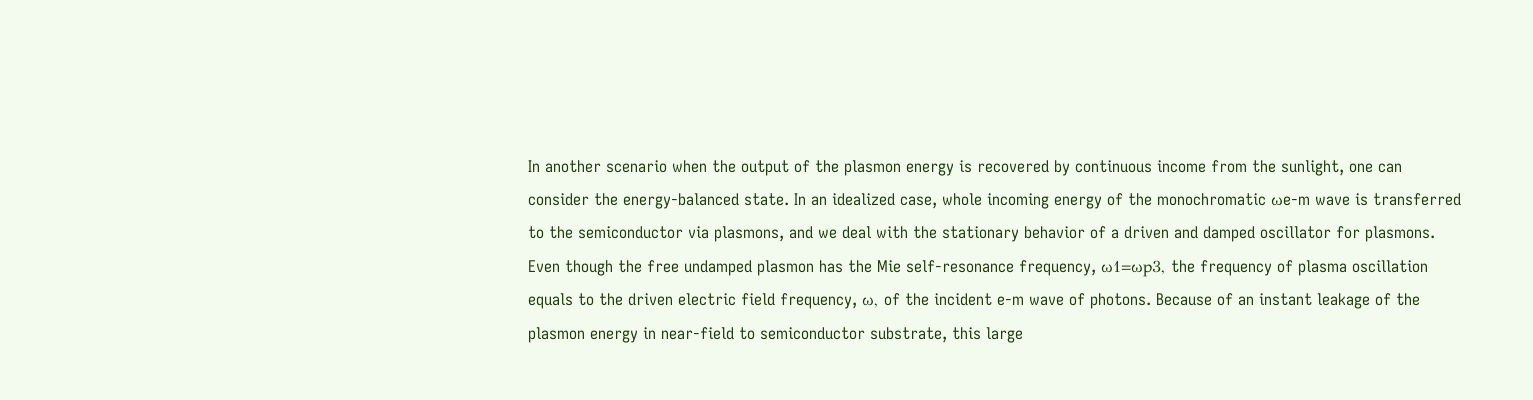In another scenario when the output of the plasmon energy is recovered by continuous income from the sunlight, one can consider the energy-balanced state. In an idealized case, whole incoming energy of the monochromatic ωe-m wave is transferred to the semiconductor via plasmons, and we deal with the stationary behavior of a driven and damped oscillator for plasmons. Even though the free undamped plasmon has the Mie self-resonance frequency, ω1=ωp3, the frequency of plasma oscillation equals to the driven electric field frequency, ω, of the incident e-m wave of photons. Because of an instant leakage of the plasmon energy in near-field to semiconductor substrate, this large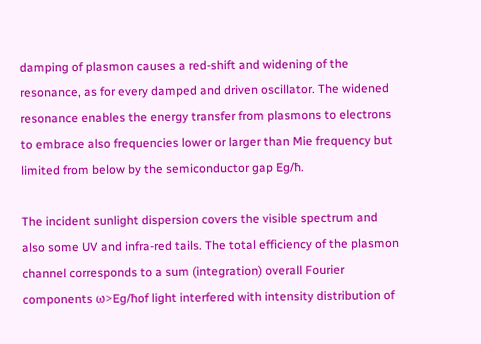damping of plasmon causes a red-shift and widening of the resonance, as for every damped and driven oscillator. The widened resonance enables the energy transfer from plasmons to electrons to embrace also frequencies lower or larger than Mie frequency but limited from below by the semiconductor gap Eg/ħ.

The incident sunlight dispersion covers the visible spectrum and also some UV and infra-red tails. The total efficiency of the plasmon channel corresponds to a sum (integration) overall Fourier components ω>Eg/ħof light interfered with intensity distribution of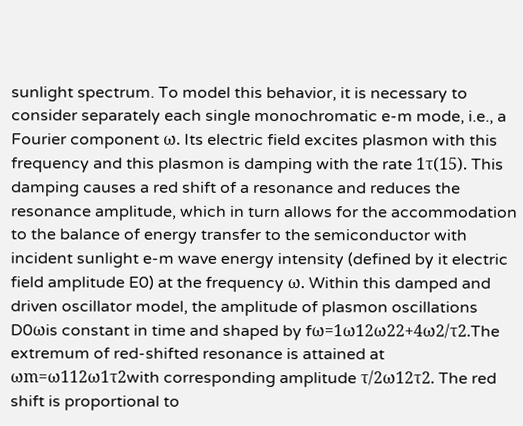sunlight spectrum. To model this behavior, it is necessary to consider separately each single monochromatic e-m mode, i.e., a Fourier component ω. Its electric field excites plasmon with this frequency and this plasmon is damping with the rate 1τ(15). This damping causes a red shift of a resonance and reduces the resonance amplitude, which in turn allows for the accommodation to the balance of energy transfer to the semiconductor with incident sunlight e-m wave energy intensity (defined by it electric field amplitude E0) at the frequency ω. Within this damped and driven oscillator model, the amplitude of plasmon oscillations D0ωis constant in time and shaped by fω=1ω12ω22+4ω2/τ2.The extremum of red-shifted resonance is attained at ωm=ω112ω1τ2with corresponding amplitude τ/2ω12τ2. The red shift is proportional to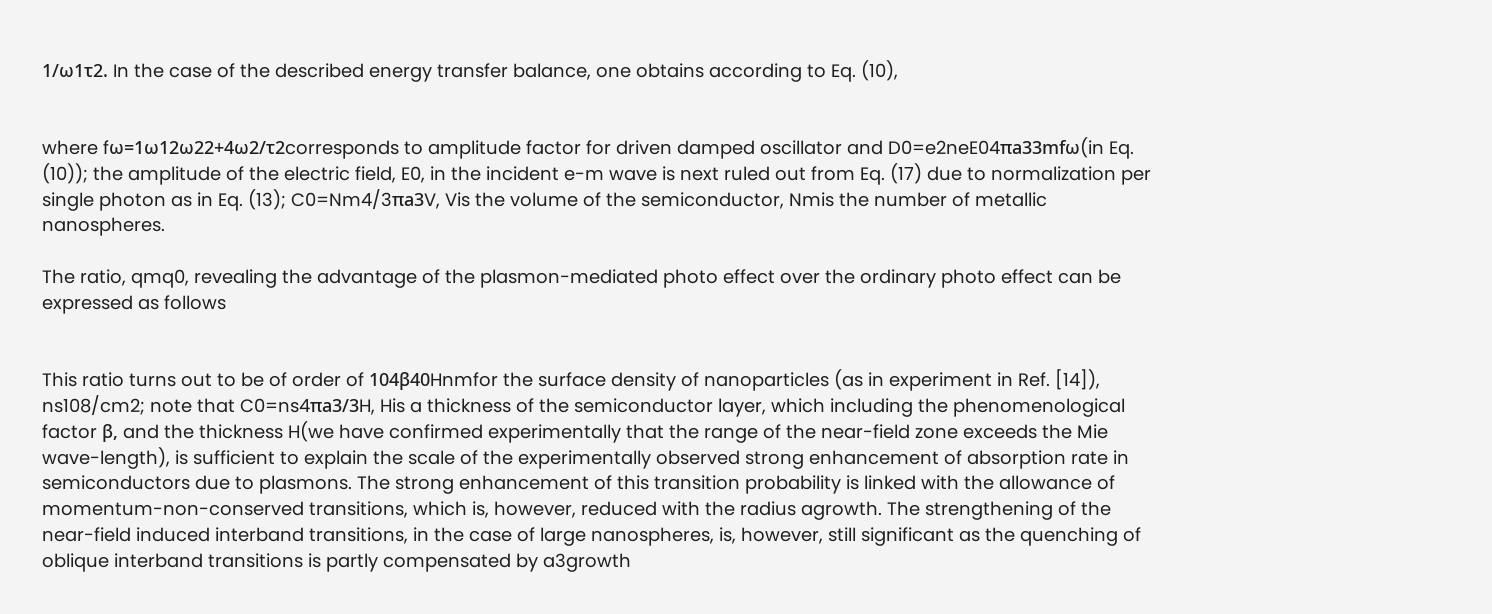1/ω1τ2. In the case of the described energy transfer balance, one obtains according to Eq. (10),


where fω=1ω12ω22+4ω2/τ2corresponds to amplitude factor for driven damped oscillator and D0=e2neE04πa33mfω(in Eq. (10)); the amplitude of the electric field, E0, in the incident e-m wave is next ruled out from Eq. (17) due to normalization per single photon as in Eq. (13); C0=Nm4/3πa3V, Vis the volume of the semiconductor, Nmis the number of metallic nanospheres.

The ratio, qmq0, revealing the advantage of the plasmon-mediated photo effect over the ordinary photo effect can be expressed as follows


This ratio turns out to be of order of 104β40Hnmfor the surface density of nanoparticles (as in experiment in Ref. [14]), ns108/cm2; note that C0=ns4πa3/3H, His a thickness of the semiconductor layer, which including the phenomenological factor β, and the thickness H(we have confirmed experimentally that the range of the near-field zone exceeds the Mie wave-length), is sufficient to explain the scale of the experimentally observed strong enhancement of absorption rate in semiconductors due to plasmons. The strong enhancement of this transition probability is linked with the allowance of momentum-non-conserved transitions, which is, however, reduced with the radius agrowth. The strengthening of the near-field induced interband transitions, in the case of large nanospheres, is, however, still significant as the quenching of oblique interband transitions is partly compensated by a3growth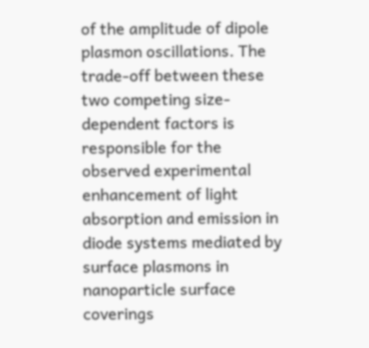of the amplitude of dipole plasmon oscillations. The trade-off between these two competing size-dependent factors is responsible for the observed experimental enhancement of light absorption and emission in diode systems mediated by surface plasmons in nanoparticle surface coverings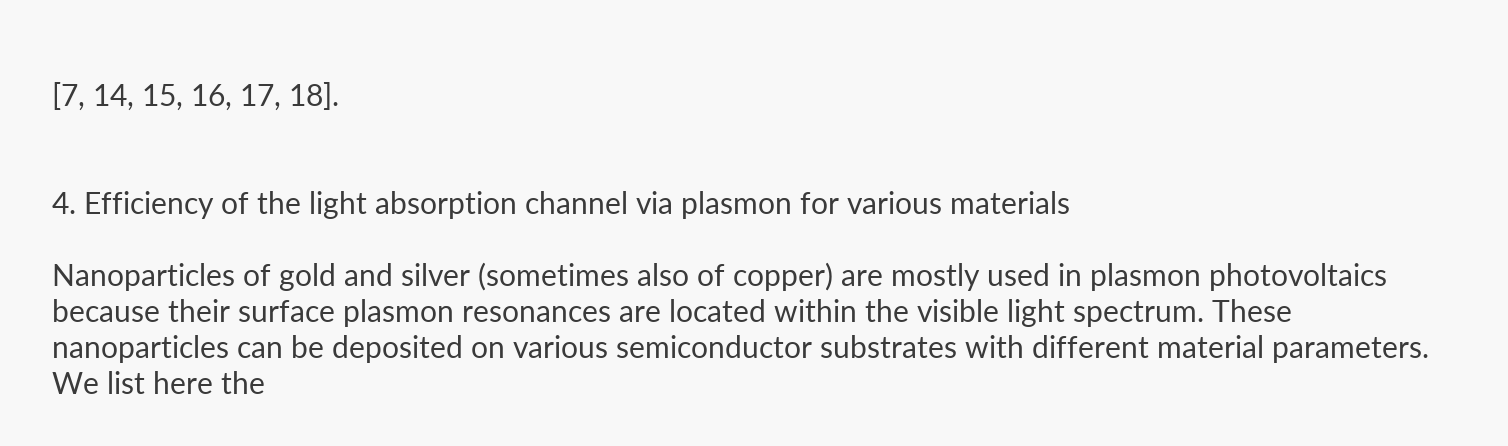[7, 14, 15, 16, 17, 18].


4. Efficiency of the light absorption channel via plasmon for various materials

Nanoparticles of gold and silver (sometimes also of copper) are mostly used in plasmon photovoltaics because their surface plasmon resonances are located within the visible light spectrum. These nanoparticles can be deposited on various semiconductor substrates with different material parameters. We list here the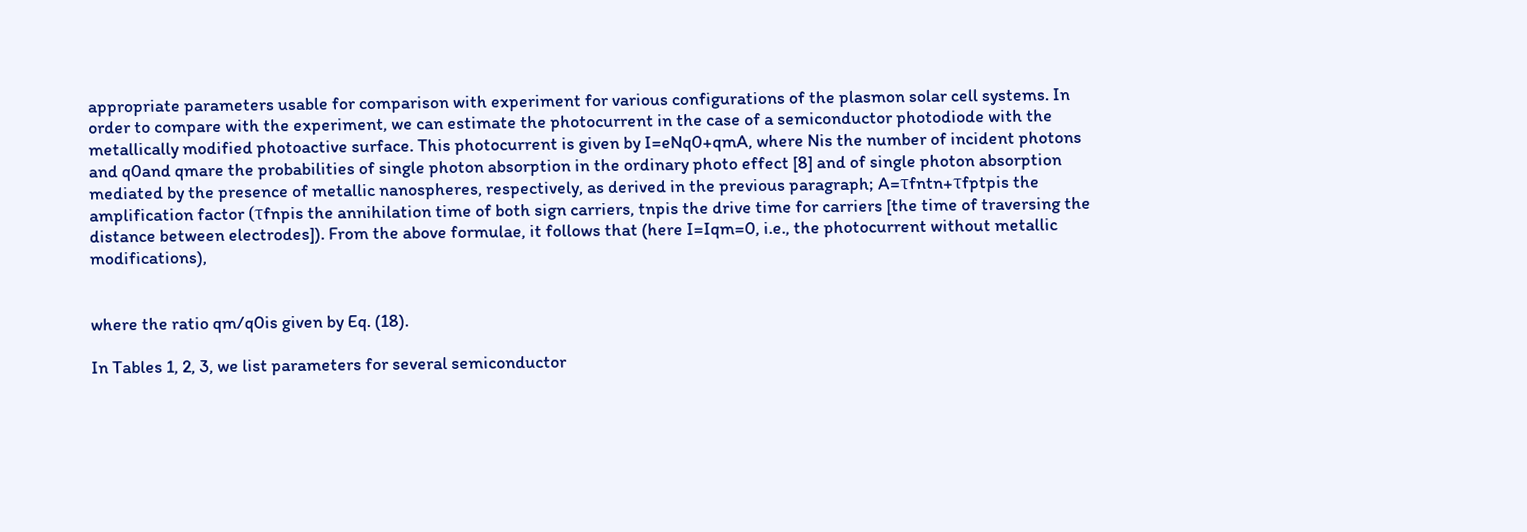appropriate parameters usable for comparison with experiment for various configurations of the plasmon solar cell systems. In order to compare with the experiment, we can estimate the photocurrent in the case of a semiconductor photodiode with the metallically modified photoactive surface. This photocurrent is given by I=eNq0+qmA, where Nis the number of incident photons and q0and qmare the probabilities of single photon absorption in the ordinary photo effect [8] and of single photon absorption mediated by the presence of metallic nanospheres, respectively, as derived in the previous paragraph; A=τfntn+τfptpis the amplification factor (τfnpis the annihilation time of both sign carriers, tnpis the drive time for carriers [the time of traversing the distance between electrodes]). From the above formulae, it follows that (here I=Iqm=0, i.e., the photocurrent without metallic modifications),


where the ratio qm/q0is given by Eq. (18).

In Tables 1, 2, 3, we list parameters for several semiconductor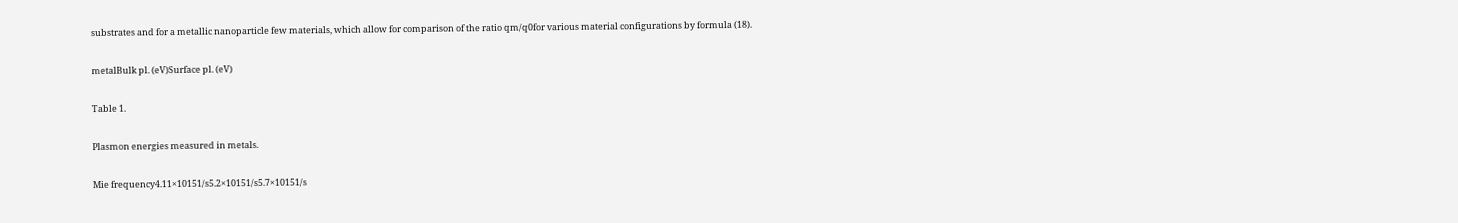substrates and for a metallic nanoparticle few materials, which allow for comparison of the ratio qm/q0for various material configurations by formula (18).

metalBulk pl. (eV)Surface pl. (eV)

Table 1.

Plasmon energies measured in metals.

Mie frequency4.11×10151/s5.2×10151/s5.7×10151/s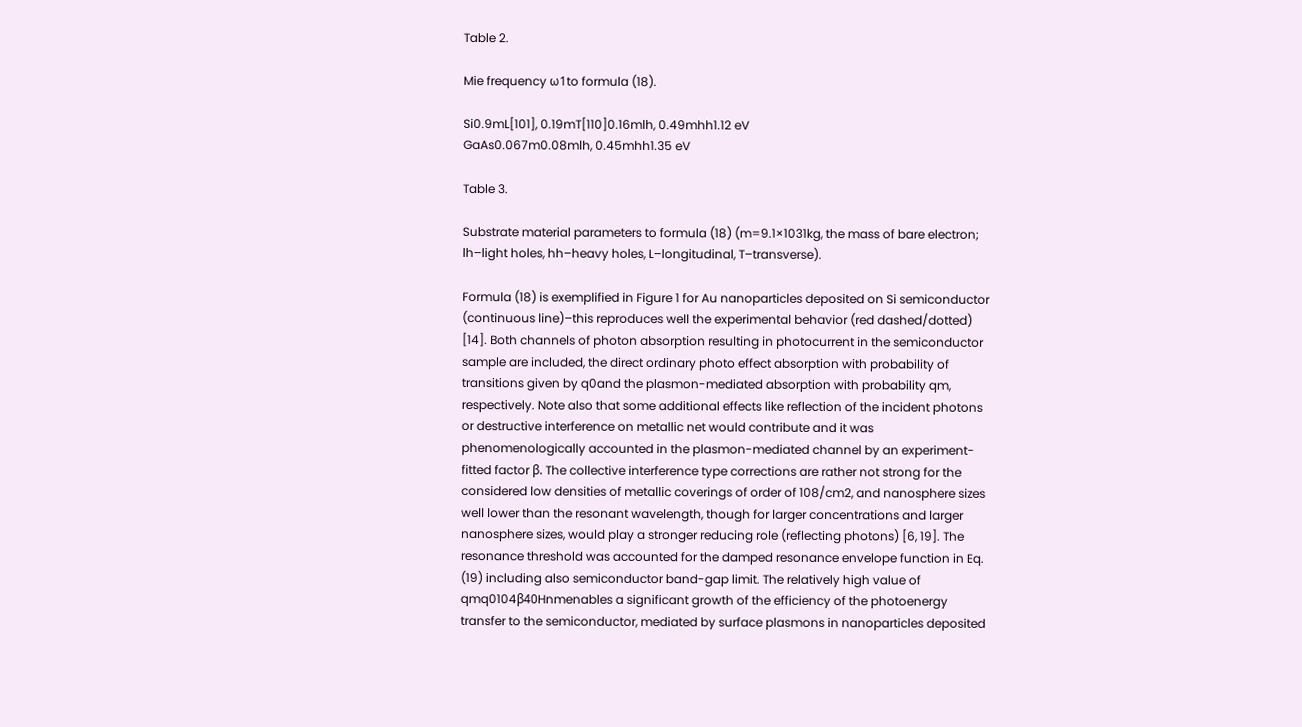Table 2.

Mie frequency ω1to formula (18).

Si0.9mL[101], 0.19mT[110]0.16mlh, 0.49mhh1.12 eV
GaAs0.067m0.08mlh, 0.45mhh1.35 eV

Table 3.

Substrate material parameters to formula (18) (m=9.1×1031kg, the mass of bare electron; lh–light holes, hh–heavy holes, L–longitudinal, T–transverse).

Formula (18) is exemplified in Figure 1 for Au nanoparticles deposited on Si semiconductor (continuous line)–this reproduces well the experimental behavior (red dashed/dotted) [14]. Both channels of photon absorption resulting in photocurrent in the semiconductor sample are included, the direct ordinary photo effect absorption with probability of transitions given by q0and the plasmon-mediated absorption with probability qm, respectively. Note also that some additional effects like reflection of the incident photons or destructive interference on metallic net would contribute and it was phenomenologically accounted in the plasmon-mediated channel by an experiment-fitted factor β. The collective interference type corrections are rather not strong for the considered low densities of metallic coverings of order of 108/cm2, and nanosphere sizes well lower than the resonant wavelength, though for larger concentrations and larger nanosphere sizes, would play a stronger reducing role (reflecting photons) [6, 19]. The resonance threshold was accounted for the damped resonance envelope function in Eq. (19) including also semiconductor band-gap limit. The relatively high value of qmq0104β40Hnmenables a significant growth of the efficiency of the photoenergy transfer to the semiconductor, mediated by surface plasmons in nanoparticles deposited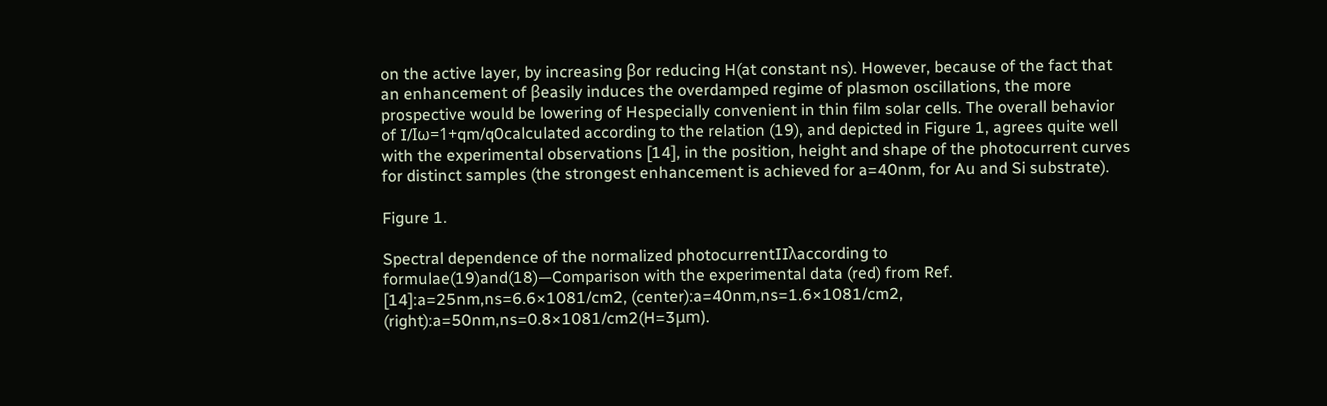on the active layer, by increasing βor reducing H(at constant ns). However, because of the fact that an enhancement of βeasily induces the overdamped regime of plasmon oscillations, the more prospective would be lowering of Hespecially convenient in thin film solar cells. The overall behavior of I/Iω=1+qm/q0calculated according to the relation (19), and depicted in Figure 1, agrees quite well with the experimental observations [14], in the position, height and shape of the photocurrent curves for distinct samples (the strongest enhancement is achieved for a=40nm, for Au and Si substrate).

Figure 1.

Spectral dependence of the normalized photocurrentIIλaccording to formulae(19)and(18)—Comparison with the experimental data (red) from Ref. [14]:a=25nm,ns=6.6×1081/cm2, (center):a=40nm,ns=1.6×1081/cm2, (right):a=50nm,ns=0.8×1081/cm2(H=3μm).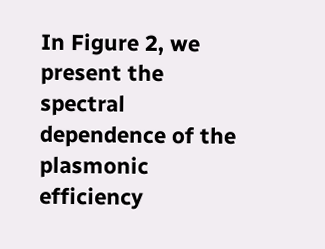In Figure 2, we present the spectral dependence of the plasmonic efficiency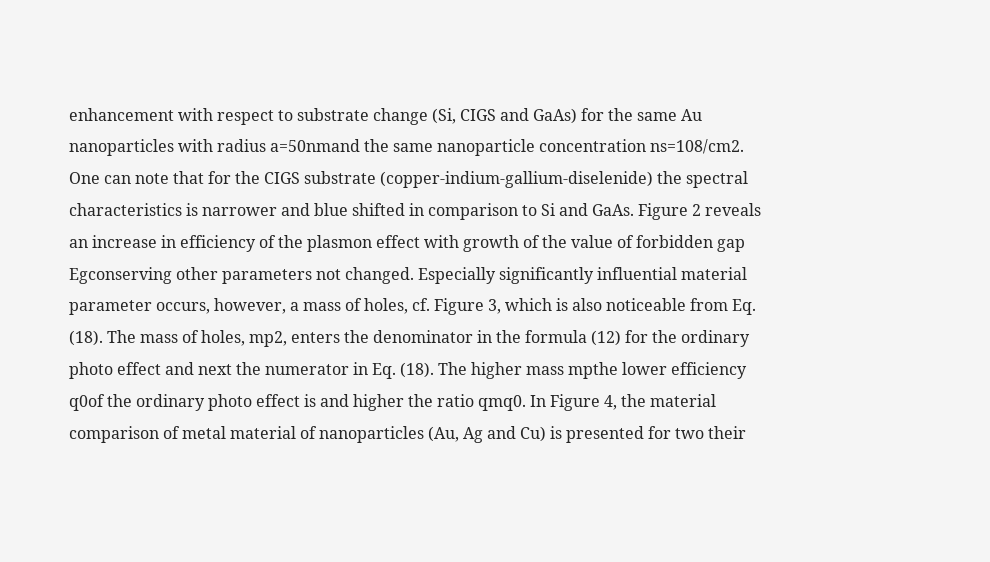enhancement with respect to substrate change (Si, CIGS and GaAs) for the same Au nanoparticles with radius a=50nmand the same nanoparticle concentration ns=108/cm2. One can note that for the CIGS substrate (copper-indium-gallium-diselenide) the spectral characteristics is narrower and blue shifted in comparison to Si and GaAs. Figure 2 reveals an increase in efficiency of the plasmon effect with growth of the value of forbidden gap Egconserving other parameters not changed. Especially significantly influential material parameter occurs, however, a mass of holes, cf. Figure 3, which is also noticeable from Eq. (18). The mass of holes, mp2, enters the denominator in the formula (12) for the ordinary photo effect and next the numerator in Eq. (18). The higher mass mpthe lower efficiency q0of the ordinary photo effect is and higher the ratio qmq0. In Figure 4, the material comparison of metal material of nanoparticles (Au, Ag and Cu) is presented for two their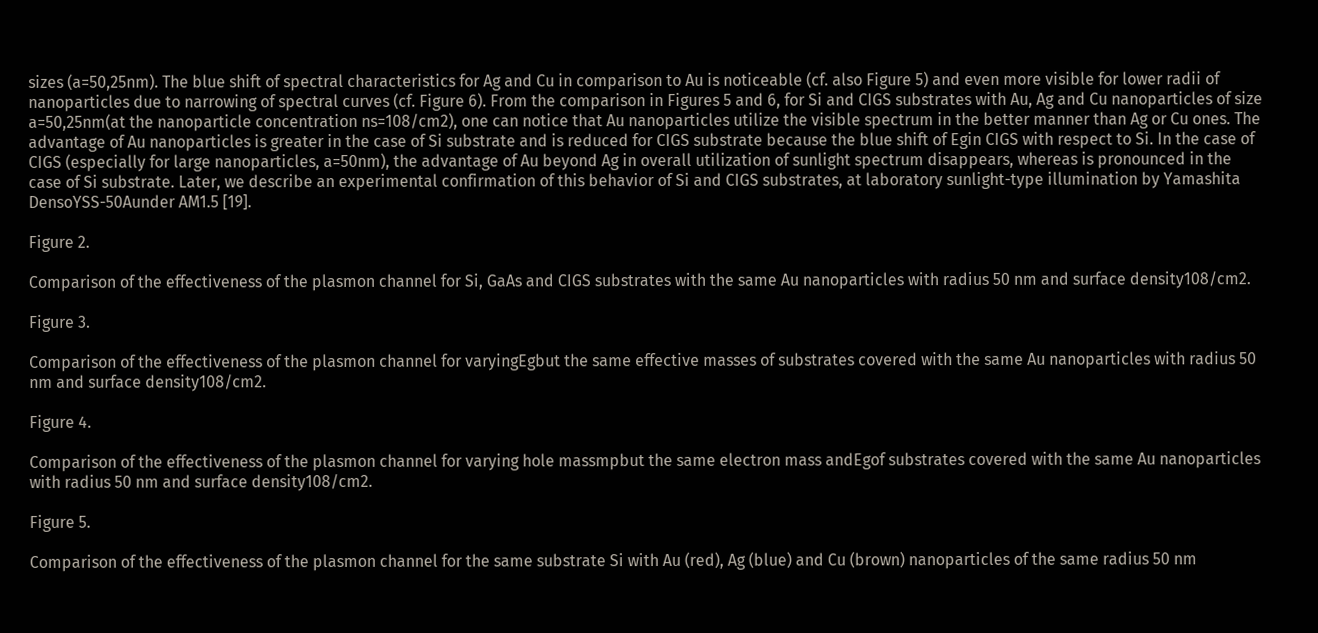sizes (a=50,25nm). The blue shift of spectral characteristics for Ag and Cu in comparison to Au is noticeable (cf. also Figure 5) and even more visible for lower radii of nanoparticles due to narrowing of spectral curves (cf. Figure 6). From the comparison in Figures 5 and 6, for Si and CIGS substrates with Au, Ag and Cu nanoparticles of size a=50,25nm(at the nanoparticle concentration ns=108/cm2), one can notice that Au nanoparticles utilize the visible spectrum in the better manner than Ag or Cu ones. The advantage of Au nanoparticles is greater in the case of Si substrate and is reduced for CIGS substrate because the blue shift of Egin CIGS with respect to Si. In the case of CIGS (especially for large nanoparticles, a=50nm), the advantage of Au beyond Ag in overall utilization of sunlight spectrum disappears, whereas is pronounced in the case of Si substrate. Later, we describe an experimental confirmation of this behavior of Si and CIGS substrates, at laboratory sunlight-type illumination by Yamashita DensoYSS-50Aunder AM1.5 [19].

Figure 2.

Comparison of the effectiveness of the plasmon channel for Si, GaAs and CIGS substrates with the same Au nanoparticles with radius 50 nm and surface density108/cm2.

Figure 3.

Comparison of the effectiveness of the plasmon channel for varyingEgbut the same effective masses of substrates covered with the same Au nanoparticles with radius 50 nm and surface density108/cm2.

Figure 4.

Comparison of the effectiveness of the plasmon channel for varying hole massmpbut the same electron mass andEgof substrates covered with the same Au nanoparticles with radius 50 nm and surface density108/cm2.

Figure 5.

Comparison of the effectiveness of the plasmon channel for the same substrate Si with Au (red), Ag (blue) and Cu (brown) nanoparticles of the same radius 50 nm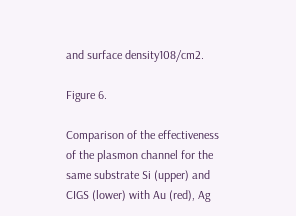and surface density108/cm2.

Figure 6.

Comparison of the effectiveness of the plasmon channel for the same substrate Si (upper) and CIGS (lower) with Au (red), Ag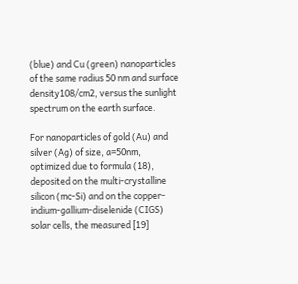(blue) and Cu (green) nanoparticles of the same radius 50 nm and surface density108/cm2, versus the sunlight spectrum on the earth surface.

For nanoparticles of gold (Au) and silver (Ag) of size, a=50nm, optimized due to formula (18), deposited on the multi-crystalline silicon (mc-Si) and on the copper-indium-gallium-diselenide (CIGS) solar cells, the measured [19]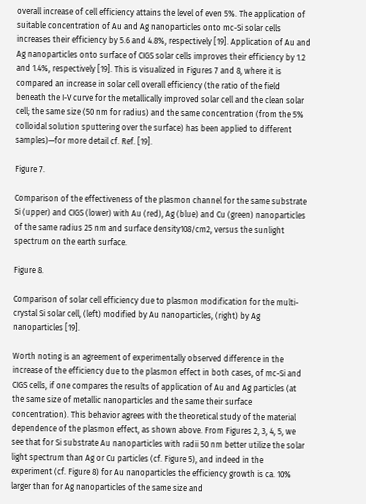overall increase of cell efficiency attains the level of even 5%. The application of suitable concentration of Au and Ag nanoparticles onto mc-Si solar cells increases their efficiency by 5.6 and 4.8%, respectively [19]. Application of Au and Ag nanoparticles onto surface of CIGS solar cells improves their efficiency by 1.2 and 1.4%, respectively [19]. This is visualized in Figures 7 and 8, where it is compared an increase in solar cell overall efficiency (the ratio of the field beneath the I-V curve for the metallically improved solar cell and the clean solar cell; the same size (50 nm for radius) and the same concentration (from the 5% colloidal solution sputtering over the surface) has been applied to different samples)—for more detail cf. Ref. [19].

Figure 7.

Comparison of the effectiveness of the plasmon channel for the same substrate Si (upper) and CIGS (lower) with Au (red), Ag (blue) and Cu (green) nanoparticles of the same radius 25 nm and surface density108/cm2, versus the sunlight spectrum on the earth surface.

Figure 8.

Comparison of solar cell efficiency due to plasmon modification for the multi-crystal Si solar cell, (left) modified by Au nanoparticles, (right) by Ag nanoparticles [19].

Worth noting is an agreement of experimentally observed difference in the increase of the efficiency due to the plasmon effect in both cases, of mc-Si and CIGS cells, if one compares the results of application of Au and Ag particles (at the same size of metallic nanoparticles and the same their surface concentration). This behavior agrees with the theoretical study of the material dependence of the plasmon effect, as shown above. From Figures 2, 3, 4, 5, we see that for Si substrate Au nanoparticles with radii 50 nm better utilize the solar light spectrum than Ag or Cu particles (cf. Figure 5), and indeed in the experiment (cf. Figure 8) for Au nanoparticles the efficiency growth is ca. 10% larger than for Ag nanoparticles of the same size and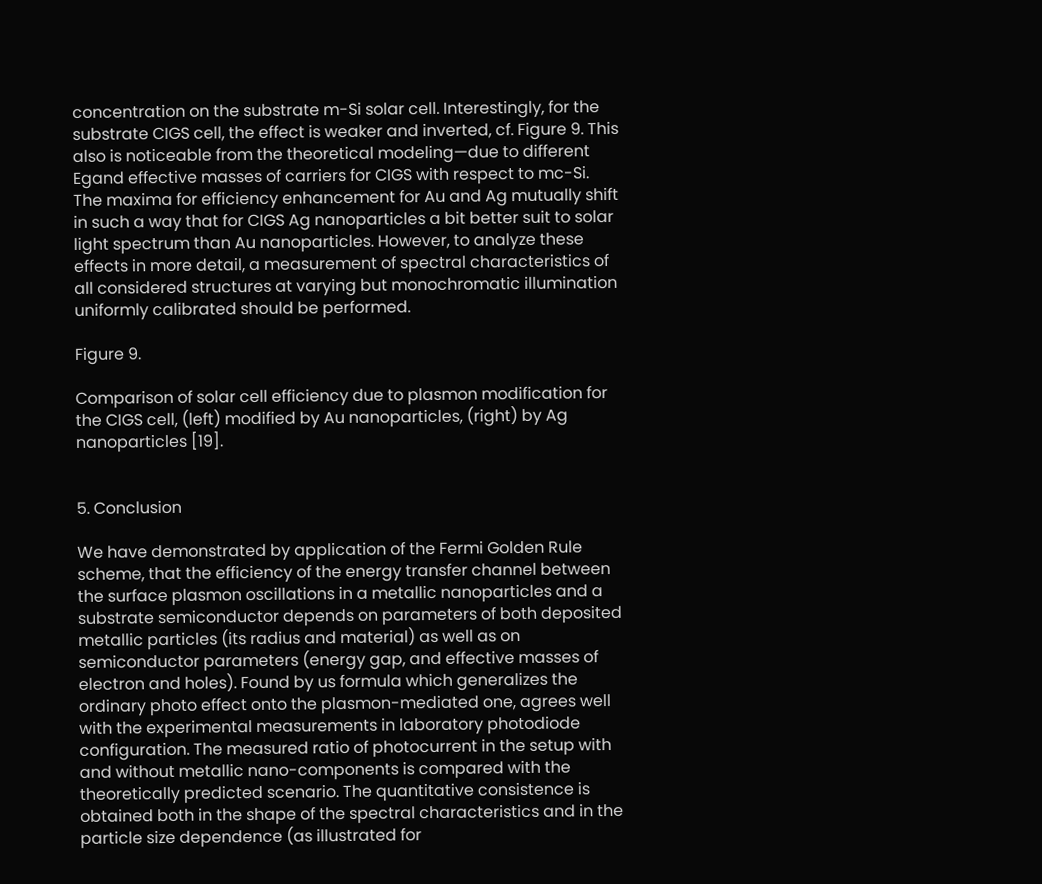concentration on the substrate m-Si solar cell. Interestingly, for the substrate CIGS cell, the effect is weaker and inverted, cf. Figure 9. This also is noticeable from the theoretical modeling—due to different Egand effective masses of carriers for CIGS with respect to mc-Si. The maxima for efficiency enhancement for Au and Ag mutually shift in such a way that for CIGS Ag nanoparticles a bit better suit to solar light spectrum than Au nanoparticles. However, to analyze these effects in more detail, a measurement of spectral characteristics of all considered structures at varying but monochromatic illumination uniformly calibrated should be performed.

Figure 9.

Comparison of solar cell efficiency due to plasmon modification for the CIGS cell, (left) modified by Au nanoparticles, (right) by Ag nanoparticles [19].


5. Conclusion

We have demonstrated by application of the Fermi Golden Rule scheme, that the efficiency of the energy transfer channel between the surface plasmon oscillations in a metallic nanoparticles and a substrate semiconductor depends on parameters of both deposited metallic particles (its radius and material) as well as on semiconductor parameters (energy gap, and effective masses of electron and holes). Found by us formula which generalizes the ordinary photo effect onto the plasmon-mediated one, agrees well with the experimental measurements in laboratory photodiode configuration. The measured ratio of photocurrent in the setup with and without metallic nano-components is compared with the theoretically predicted scenario. The quantitative consistence is obtained both in the shape of the spectral characteristics and in the particle size dependence (as illustrated for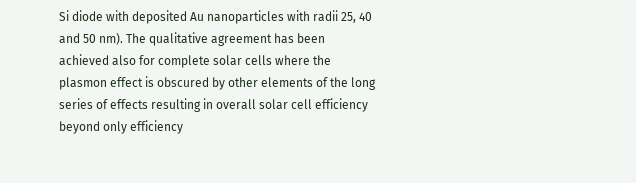Si diode with deposited Au nanoparticles with radii 25, 40 and 50 nm). The qualitative agreement has been achieved also for complete solar cells where the plasmon effect is obscured by other elements of the long series of effects resulting in overall solar cell efficiency beyond only efficiency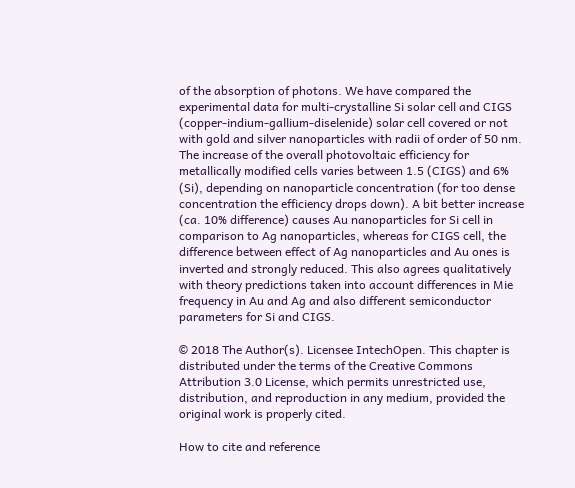of the absorption of photons. We have compared the experimental data for multi-crystalline Si solar cell and CIGS (copper-indium-gallium-diselenide) solar cell covered or not with gold and silver nanoparticles with radii of order of 50 nm. The increase of the overall photovoltaic efficiency for metallically modified cells varies between 1.5 (CIGS) and 6% (Si), depending on nanoparticle concentration (for too dense concentration the efficiency drops down). A bit better increase (ca. 10% difference) causes Au nanoparticles for Si cell in comparison to Ag nanoparticles, whereas for CIGS cell, the difference between effect of Ag nanoparticles and Au ones is inverted and strongly reduced. This also agrees qualitatively with theory predictions taken into account differences in Mie frequency in Au and Ag and also different semiconductor parameters for Si and CIGS.

© 2018 The Author(s). Licensee IntechOpen. This chapter is distributed under the terms of the Creative Commons Attribution 3.0 License, which permits unrestricted use, distribution, and reproduction in any medium, provided the original work is properly cited.

How to cite and reference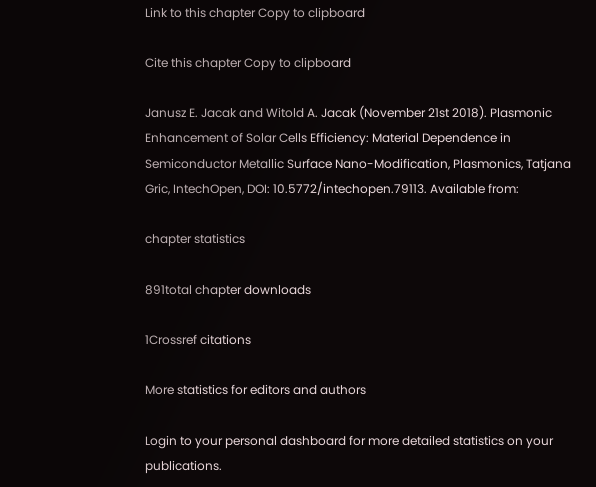Link to this chapter Copy to clipboard

Cite this chapter Copy to clipboard

Janusz E. Jacak and Witold A. Jacak (November 21st 2018). Plasmonic Enhancement of Solar Cells Efficiency: Material Dependence in Semiconductor Metallic Surface Nano-Modification, Plasmonics, Tatjana Gric, IntechOpen, DOI: 10.5772/intechopen.79113. Available from:

chapter statistics

891total chapter downloads

1Crossref citations

More statistics for editors and authors

Login to your personal dashboard for more detailed statistics on your publications.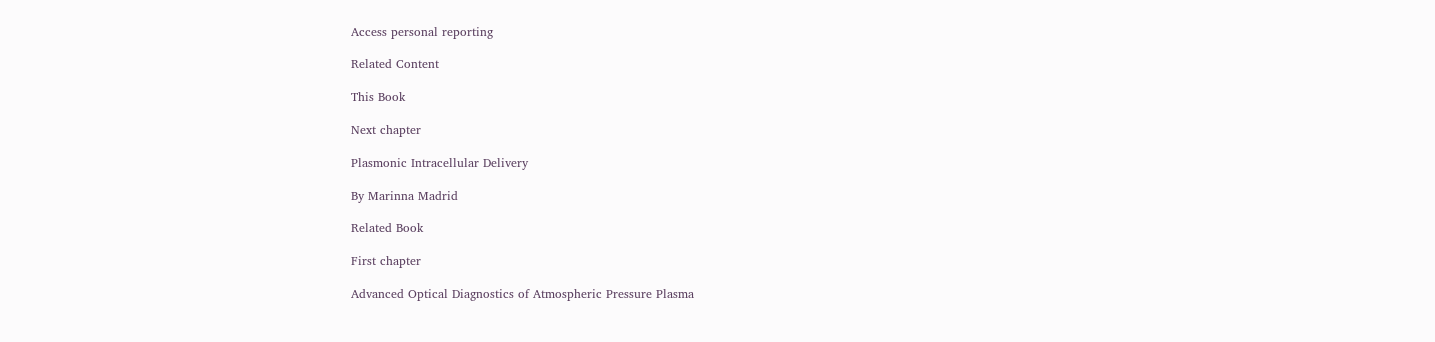Access personal reporting

Related Content

This Book

Next chapter

Plasmonic Intracellular Delivery

By Marinna Madrid

Related Book

First chapter

Advanced Optical Diagnostics of Atmospheric Pressure Plasma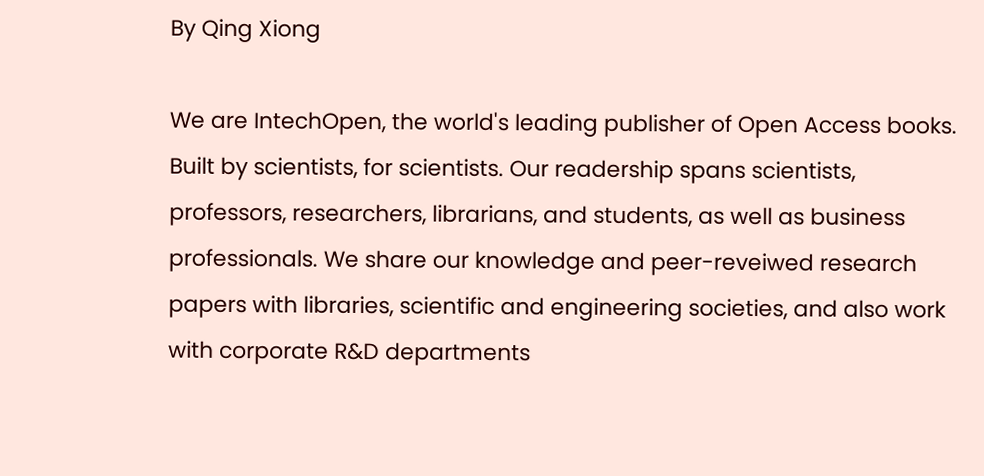By Qing Xiong

We are IntechOpen, the world's leading publisher of Open Access books. Built by scientists, for scientists. Our readership spans scientists, professors, researchers, librarians, and students, as well as business professionals. We share our knowledge and peer-reveiwed research papers with libraries, scientific and engineering societies, and also work with corporate R&D departments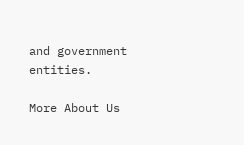and government entities.

More About Us